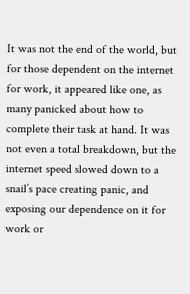It was not the end of the world, but for those dependent on the internet for work, it appeared like one, as many panicked about how to complete their task at hand. It was not even a total breakdown, but the internet speed slowed down to a snail’s pace creating panic, and exposing our dependence on it for work or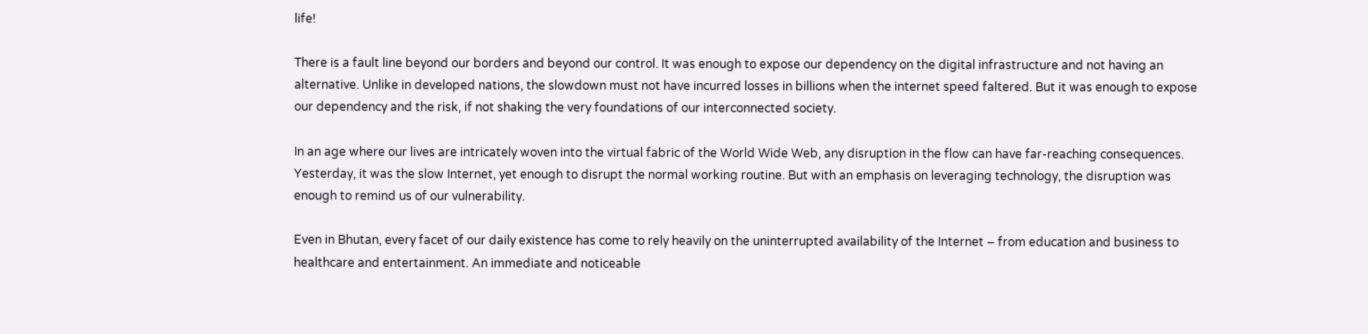life!

There is a fault line beyond our borders and beyond our control. It was enough to expose our dependency on the digital infrastructure and not having an alternative. Unlike in developed nations, the slowdown must not have incurred losses in billions when the internet speed faltered. But it was enough to expose our dependency and the risk, if not shaking the very foundations of our interconnected society.

In an age where our lives are intricately woven into the virtual fabric of the World Wide Web, any disruption in the flow can have far-reaching consequences. Yesterday, it was the slow Internet, yet enough to disrupt the normal working routine. But with an emphasis on leveraging technology, the disruption was enough to remind us of our vulnerability.

Even in Bhutan, every facet of our daily existence has come to rely heavily on the uninterrupted availability of the Internet – from education and business to healthcare and entertainment. An immediate and noticeable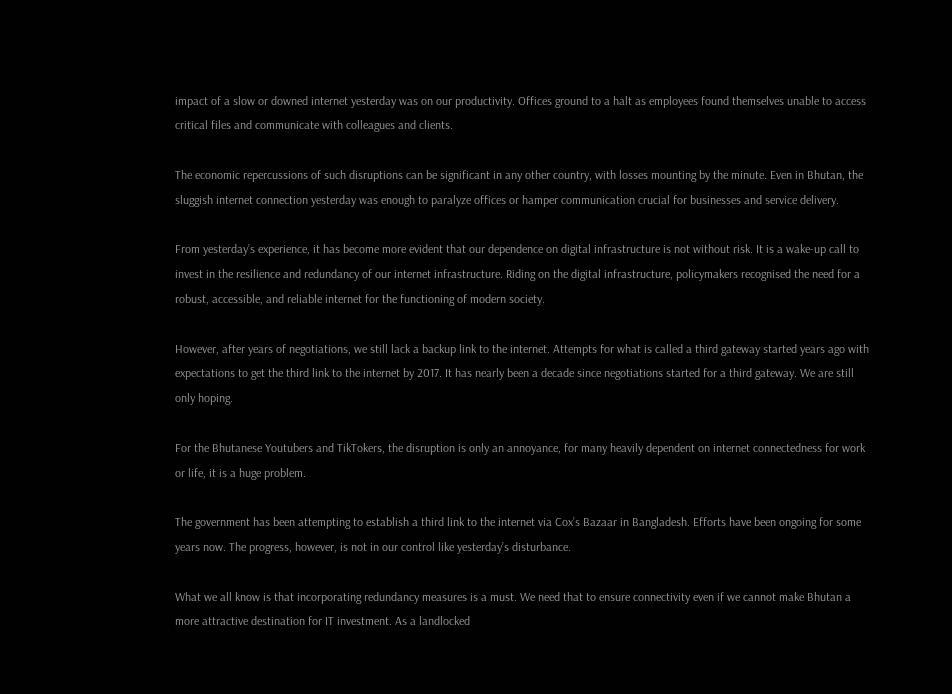impact of a slow or downed internet yesterday was on our productivity. Offices ground to a halt as employees found themselves unable to access critical files and communicate with colleagues and clients.

The economic repercussions of such disruptions can be significant in any other country, with losses mounting by the minute. Even in Bhutan, the sluggish internet connection yesterday was enough to paralyze offices or hamper communication crucial for businesses and service delivery.

From yesterday’s experience, it has become more evident that our dependence on digital infrastructure is not without risk. It is a wake-up call to invest in the resilience and redundancy of our internet infrastructure. Riding on the digital infrastructure, policymakers recognised the need for a robust, accessible, and reliable internet for the functioning of modern society.

However, after years of negotiations, we still lack a backup link to the internet. Attempts for what is called a third gateway started years ago with expectations to get the third link to the internet by 2017. It has nearly been a decade since negotiations started for a third gateway. We are still only hoping.

For the Bhutanese Youtubers and TikTokers, the disruption is only an annoyance, for many heavily dependent on internet connectedness for work or life, it is a huge problem.

The government has been attempting to establish a third link to the internet via Cox’s Bazaar in Bangladesh. Efforts have been ongoing for some years now. The progress, however, is not in our control like yesterday’s disturbance.

What we all know is that incorporating redundancy measures is a must. We need that to ensure connectivity even if we cannot make Bhutan a more attractive destination for IT investment. As a landlocked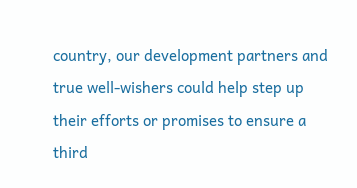country, our development partners and true well-wishers could help step up their efforts or promises to ensure a third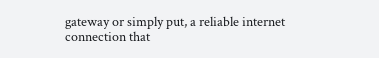gateway or simply put, a reliable internet connection that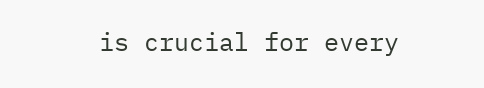is crucial for every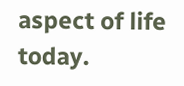aspect of life today.